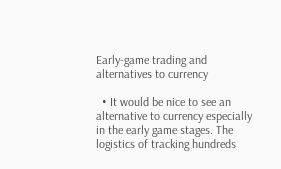Early-game trading and alternatives to currency

  • It would be nice to see an alternative to currency especially in the early game stages. The logistics of tracking hundreds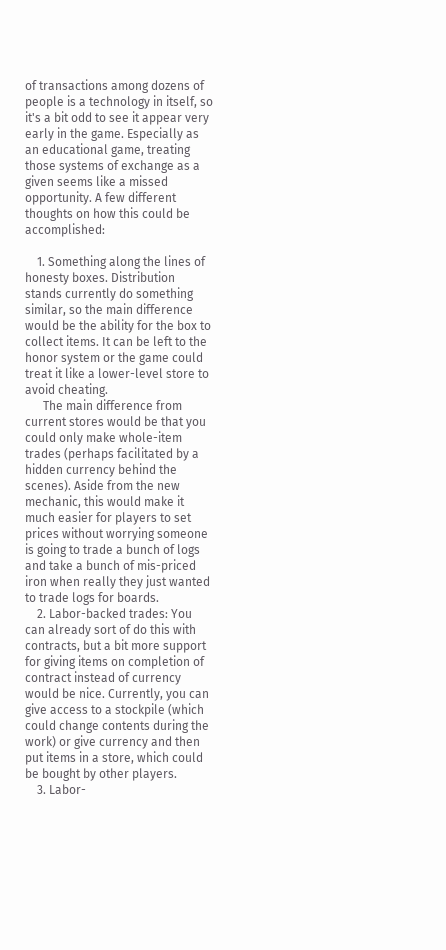of transactions among dozens of people is a technology in itself, so it's a bit odd to see it appear very early in the game. Especially as an educational game, treating those systems of exchange as a given seems like a missed opportunity. A few different thoughts on how this could be accomplished:

    1. Something along the lines of honesty boxes. Distribution stands currently do something similar, so the main difference would be the ability for the box to collect items. It can be left to the honor system or the game could treat it like a lower-level store to avoid cheating.
      The main difference from current stores would be that you could only make whole-item trades (perhaps facilitated by a hidden currency behind the scenes). Aside from the new mechanic, this would make it much easier for players to set prices without worrying someone is going to trade a bunch of logs and take a bunch of mis-priced iron when really they just wanted to trade logs for boards.
    2. Labor-backed trades: You can already sort of do this with contracts, but a bit more support for giving items on completion of contract instead of currency would be nice. Currently, you can give access to a stockpile (which could change contents during the work) or give currency and then put items in a store, which could be bought by other players.
    3. Labor-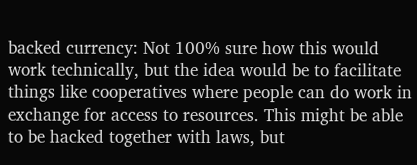backed currency: Not 100% sure how this would work technically, but the idea would be to facilitate things like cooperatives where people can do work in exchange for access to resources. This might be able to be hacked together with laws, but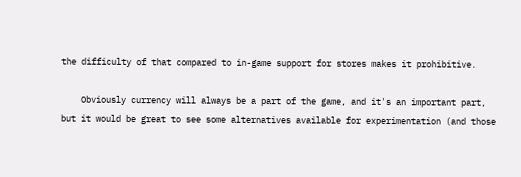the difficulty of that compared to in-game support for stores makes it prohibitive.

    Obviously currency will always be a part of the game, and it's an important part, but it would be great to see some alternatives available for experimentation (and those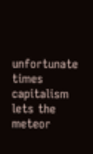unfortunate times capitalism lets the meteor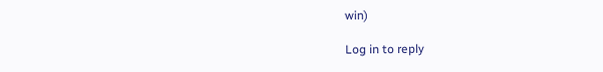win)

Log in to reply